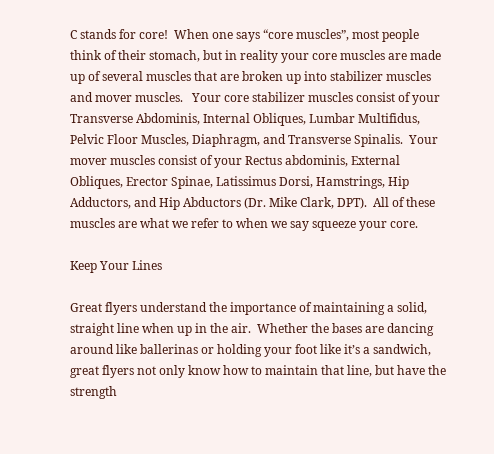C stands for core!  When one says “core muscles”, most people think of their stomach, but in reality your core muscles are made up of several muscles that are broken up into stabilizer muscles and mover muscles.   Your core stabilizer muscles consist of your Transverse Abdominis, Internal Obliques, Lumbar Multifidus, Pelvic Floor Muscles, Diaphragm, and Transverse Spinalis.  Your mover muscles consist of your Rectus abdominis, External Obliques, Erector Spinae, Latissimus Dorsi, Hamstrings, Hip Adductors, and Hip Abductors (Dr. Mike Clark, DPT).  All of these muscles are what we refer to when we say squeeze your core.

Keep Your Lines

Great flyers understand the importance of maintaining a solid, straight line when up in the air.  Whether the bases are dancing around like ballerinas or holding your foot like it’s a sandwich, great flyers not only know how to maintain that line, but have the strength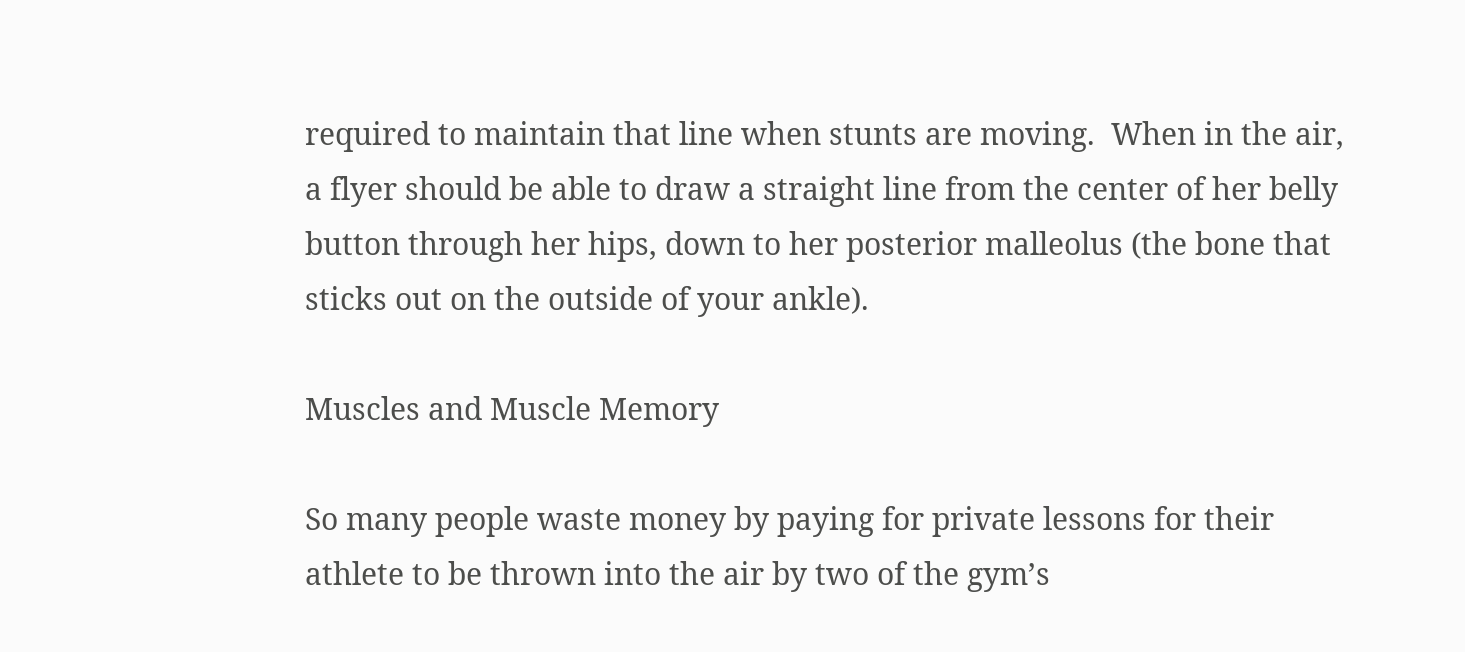required to maintain that line when stunts are moving.  When in the air, a flyer should be able to draw a straight line from the center of her belly button through her hips, down to her posterior malleolus (the bone that sticks out on the outside of your ankle).

Muscles and Muscle Memory

So many people waste money by paying for private lessons for their athlete to be thrown into the air by two of the gym’s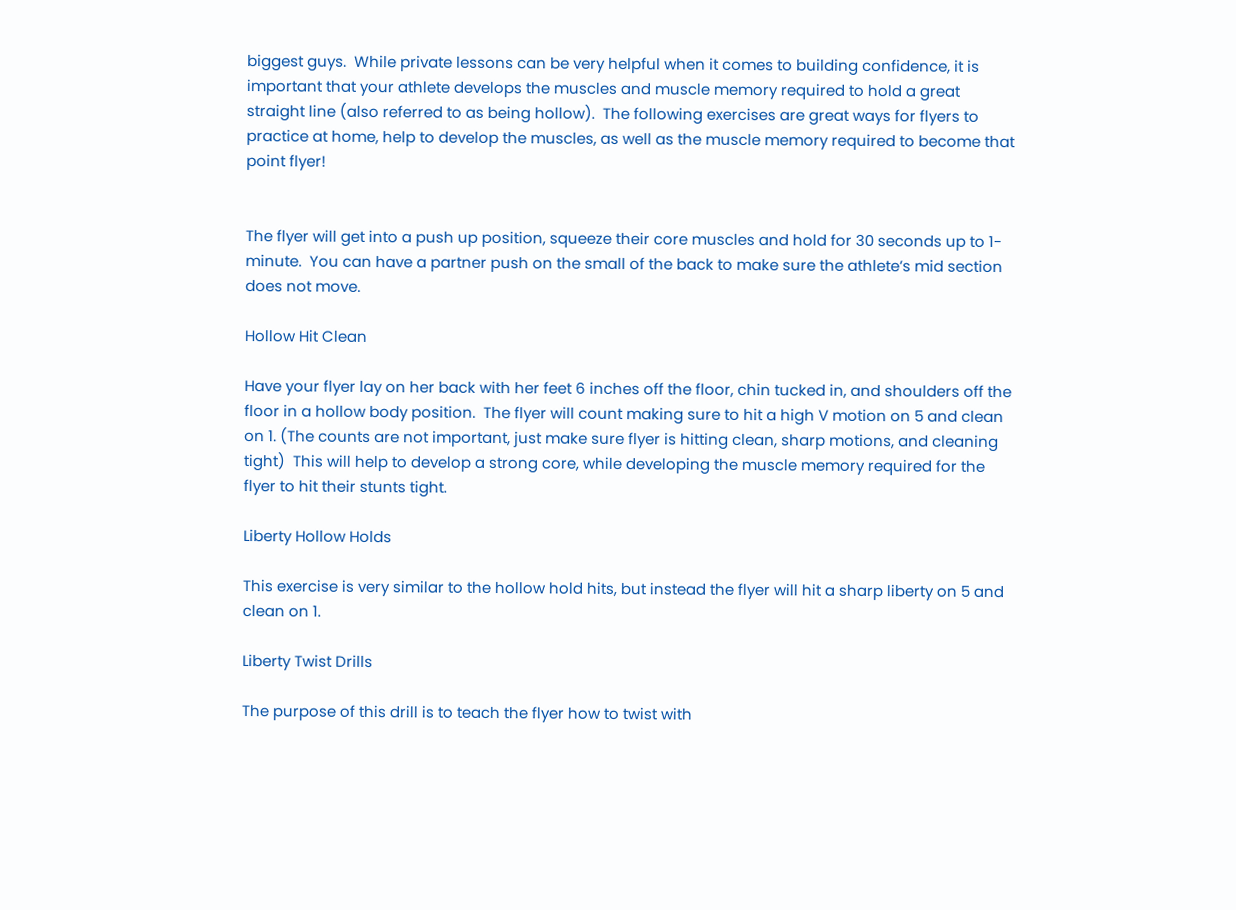biggest guys.  While private lessons can be very helpful when it comes to building confidence, it is important that your athlete develops the muscles and muscle memory required to hold a great straight line (also referred to as being hollow).  The following exercises are great ways for flyers to practice at home, help to develop the muscles, as well as the muscle memory required to become that point flyer!


The flyer will get into a push up position, squeeze their core muscles and hold for 30 seconds up to 1-minute.  You can have a partner push on the small of the back to make sure the athlete’s mid section does not move.

Hollow Hit Clean

Have your flyer lay on her back with her feet 6 inches off the floor, chin tucked in, and shoulders off the floor in a hollow body position.  The flyer will count making sure to hit a high V motion on 5 and clean on 1. (The counts are not important, just make sure flyer is hitting clean, sharp motions, and cleaning tight)  This will help to develop a strong core, while developing the muscle memory required for the flyer to hit their stunts tight.

Liberty Hollow Holds

This exercise is very similar to the hollow hold hits, but instead the flyer will hit a sharp liberty on 5 and clean on 1.

Liberty Twist Drills

The purpose of this drill is to teach the flyer how to twist with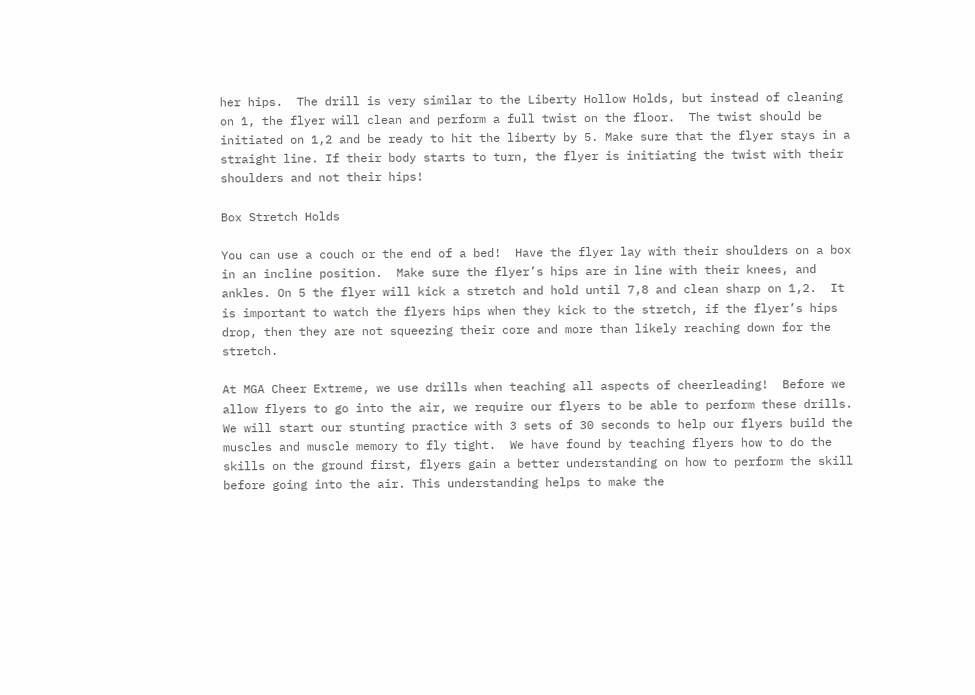her hips.  The drill is very similar to the Liberty Hollow Holds, but instead of cleaning on 1, the flyer will clean and perform a full twist on the floor.  The twist should be initiated on 1,2 and be ready to hit the liberty by 5. Make sure that the flyer stays in a straight line. If their body starts to turn, the flyer is initiating the twist with their shoulders and not their hips!

Box Stretch Holds

You can use a couch or the end of a bed!  Have the flyer lay with their shoulders on a box in an incline position.  Make sure the flyer’s hips are in line with their knees, and ankles. On 5 the flyer will kick a stretch and hold until 7,8 and clean sharp on 1,2.  It is important to watch the flyers hips when they kick to the stretch, if the flyer’s hips drop, then they are not squeezing their core and more than likely reaching down for the stretch.

At MGA Cheer Extreme, we use drills when teaching all aspects of cheerleading!  Before we allow flyers to go into the air, we require our flyers to be able to perform these drills.  We will start our stunting practice with 3 sets of 30 seconds to help our flyers build the muscles and muscle memory to fly tight.  We have found by teaching flyers how to do the skills on the ground first, flyers gain a better understanding on how to perform the skill before going into the air. This understanding helps to make the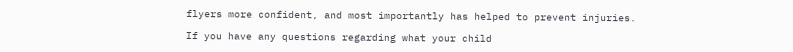flyers more confident, and most importantly has helped to prevent injuries.

If you have any questions regarding what your child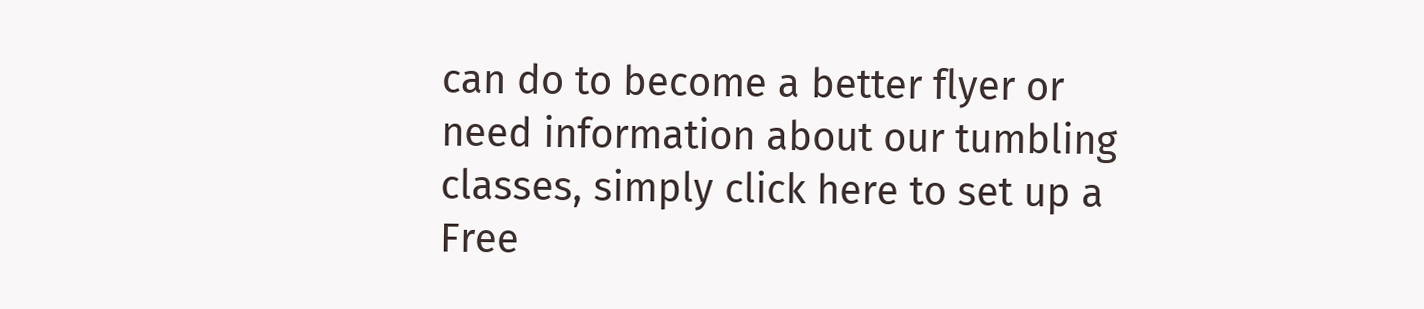can do to become a better flyer or need information about our tumbling classes, simply click here to set up a Free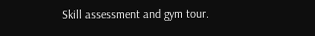Skill assessment and gym tour.